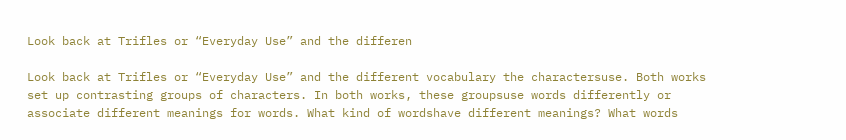Look back at Trifles or “Everyday Use” and the differen

Look back at Trifles or “Everyday Use” and the different vocabulary the charactersuse. Both works set up contrasting groups of characters. In both works, these groupsuse words differently or associate different meanings for words. What kind of wordshave different meanings? What words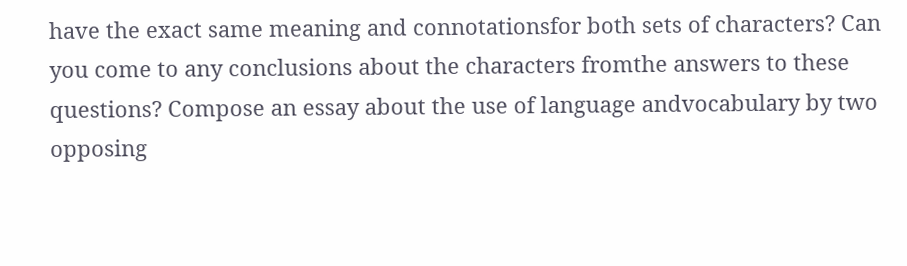have the exact same meaning and connotationsfor both sets of characters? Can you come to any conclusions about the characters fromthe answers to these questions? Compose an essay about the use of language andvocabulary by two opposing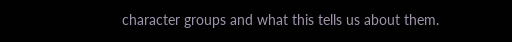character groups and what this tells us about them.